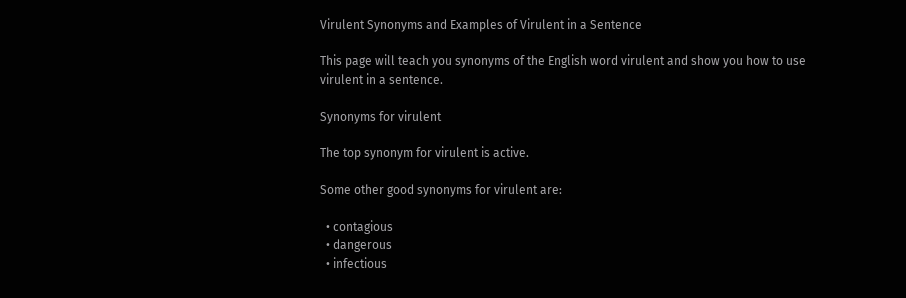Virulent Synonyms and Examples of Virulent in a Sentence

This page will teach you synonyms of the English word virulent and show you how to use virulent in a sentence.

Synonyms for virulent

The top synonym for virulent is active.

Some other good synonyms for virulent are:

  • contagious
  • dangerous
  • infectious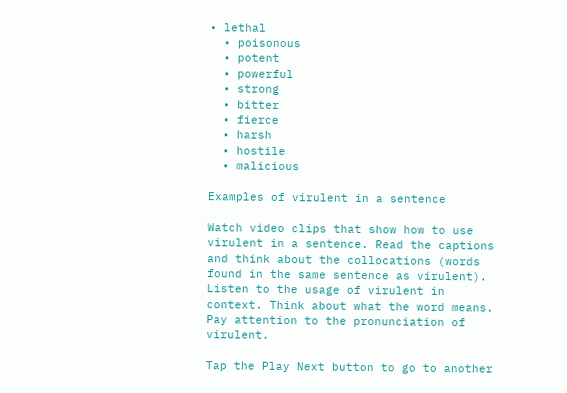• lethal
  • poisonous
  • potent
  • powerful
  • strong
  • bitter
  • fierce
  • harsh
  • hostile
  • malicious

Examples of virulent in a sentence

Watch video clips that show how to use virulent in a sentence. Read the captions and think about the collocations (words found in the same sentence as virulent). Listen to the usage of virulent in context. Think about what the word means. Pay attention to the pronunciation of virulent.

Tap the Play Next button to go to another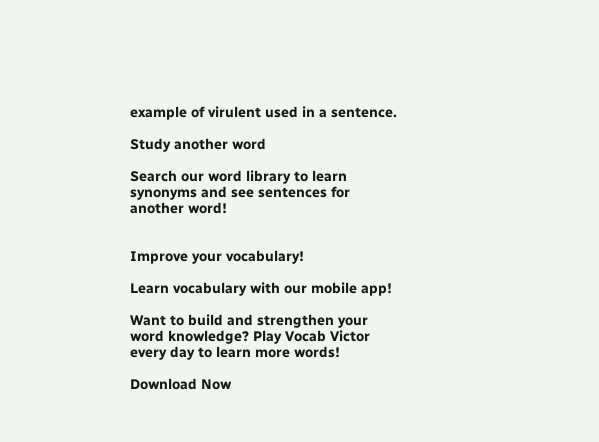example of virulent used in a sentence.

Study another word

Search our word library to learn synonyms and see sentences for another word!


Improve your vocabulary!

Learn vocabulary with our mobile app!

Want to build and strengthen your word knowledge? Play Vocab Victor every day to learn more words!

Download Now